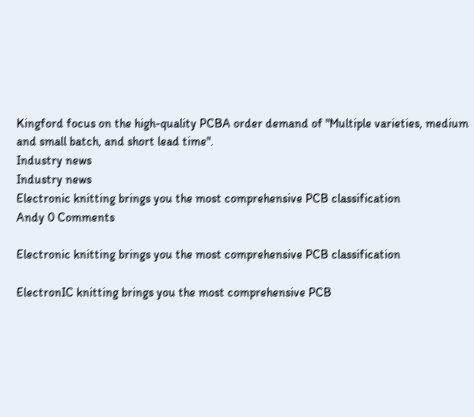Kingford focus on the high-quality PCBA order demand of "Multiple varieties, medium and small batch, and short lead time".
Industry news
Industry news
Electronic knitting brings you the most comprehensive PCB classification
Andy 0 Comments

Electronic knitting brings you the most comprehensive PCB classification

ElectronIC knitting brings you the most comprehensive PCB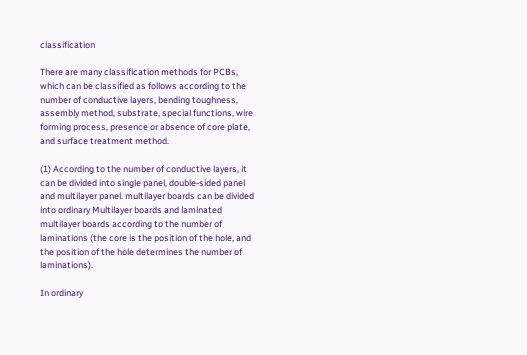classification

There are many classification methods for PCBs, which can be classified as follows according to the number of conductive layers, bending toughness, assembly method, substrate, special functions, wire forming process, presence or absence of core plate, and surface treatment method.

(1) According to the number of conductive layers, it can be divided into single panel, double-sided panel and multilayer panel. multilayer boards can be divided into ordinary Multilayer boards and laminated multilayer boards according to the number of laminations (the core is the position of the hole, and the position of the hole determines the number of laminations).

In ordinary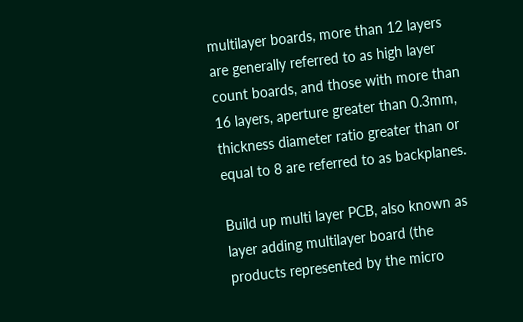multilayer boards, more than 12 layers are generally referred to as high layer count boards, and those with more than 16 layers, aperture greater than 0.3mm, thickness diameter ratio greater than or equal to 8 are referred to as backplanes.

Build up multi layer PCB, also known as layer adding multilayer board (the products represented by the micro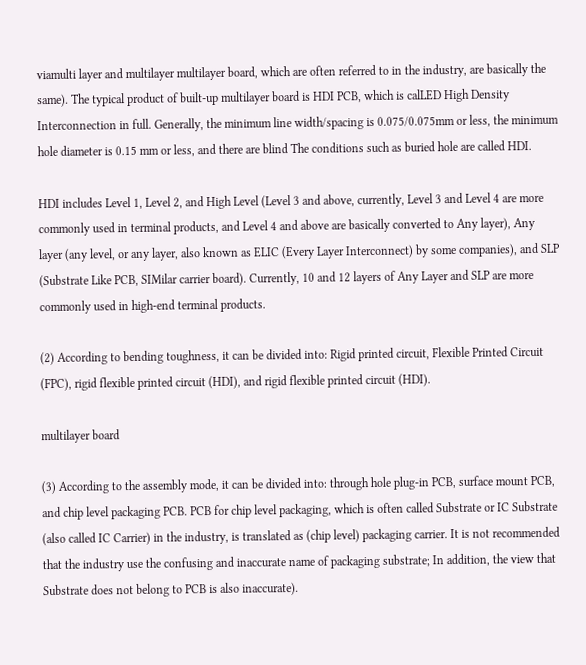viamulti layer and multilayer multilayer board, which are often referred to in the industry, are basically the same). The typical product of built-up multilayer board is HDI PCB, which is calLED High Density Interconnection in full. Generally, the minimum line width/spacing is 0.075/0.075mm or less, the minimum hole diameter is 0.15 mm or less, and there are blind The conditions such as buried hole are called HDI.

HDI includes Level 1, Level 2, and High Level (Level 3 and above, currently, Level 3 and Level 4 are more commonly used in terminal products, and Level 4 and above are basically converted to Any layer), Any layer (any level, or any layer, also known as ELIC (Every Layer Interconnect) by some companies), and SLP (Substrate Like PCB, SIMilar carrier board). Currently, 10 and 12 layers of Any Layer and SLP are more commonly used in high-end terminal products.

(2) According to bending toughness, it can be divided into: Rigid printed circuit, Flexible Printed Circuit (FPC), rigid flexible printed circuit (HDI), and rigid flexible printed circuit (HDI).

multilayer board

(3) According to the assembly mode, it can be divided into: through hole plug-in PCB, surface mount PCB, and chip level packaging PCB. PCB for chip level packaging, which is often called Substrate or IC Substrate (also called IC Carrier) in the industry, is translated as (chip level) packaging carrier. It is not recommended that the industry use the confusing and inaccurate name of packaging substrate; In addition, the view that Substrate does not belong to PCB is also inaccurate).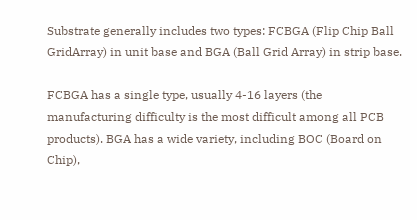Substrate generally includes two types: FCBGA (Flip Chip Ball GridArray) in unit base and BGA (Ball Grid Array) in strip base.

FCBGA has a single type, usually 4-16 layers (the manufacturing difficulty is the most difficult among all PCB products). BGA has a wide variety, including BOC (Board on Chip),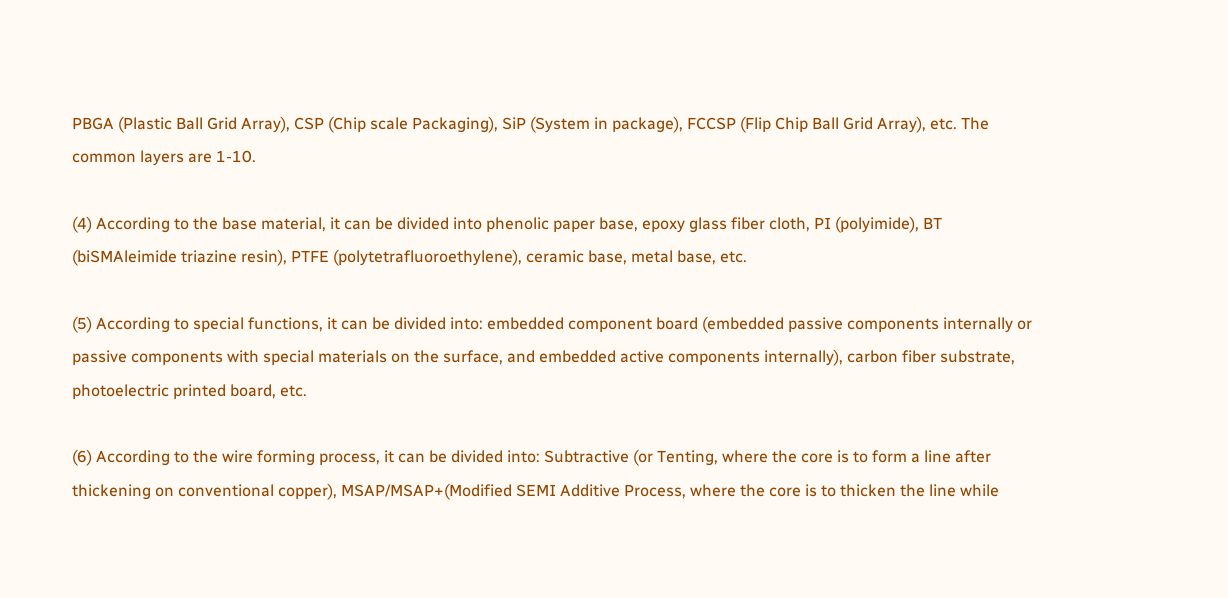PBGA (Plastic Ball Grid Array), CSP (Chip scale Packaging), SiP (System in package), FCCSP (Flip Chip Ball Grid Array), etc. The common layers are 1-10.

(4) According to the base material, it can be divided into phenolic paper base, epoxy glass fiber cloth, PI (polyimide), BT (biSMAleimide triazine resin), PTFE (polytetrafluoroethylene), ceramic base, metal base, etc.

(5) According to special functions, it can be divided into: embedded component board (embedded passive components internally or passive components with special materials on the surface, and embedded active components internally), carbon fiber substrate, photoelectric printed board, etc.

(6) According to the wire forming process, it can be divided into: Subtractive (or Tenting, where the core is to form a line after thickening on conventional copper), MSAP/MSAP+(Modified SEMI Additive Process, where the core is to thicken the line while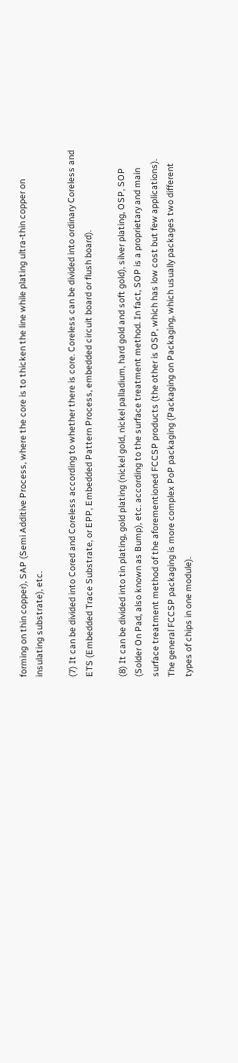forming on thin copper), SAP (Semi Additive Process, where the core is to thicken the line while plating ultra-thin copper on insulating substrate), etc.

(7) It can be divided into Cored and Coreless according to whether there is core. Coreless can be divided into ordinary Coreless and ETS (Embedded Trace Substrate, or EPP, Embedded Pattern Process, embedded circuit board or flush board).

(8) It can be divided into tin plating, gold plating (nickel gold, nickel palladium, hard gold and soft gold), silver plating, OSP, SOP (Solder On Pad, also known as Bump), etc. according to the surface treatment method. In fact, SOP is a proprietary and main surface treatment method of the aforementioned FCCSP products (the other is OSP, which has low cost but few applications). The general FCCSP packaging is more complex PoP packaging (Packaging on Packaging, which usually packages two different types of chips in one module).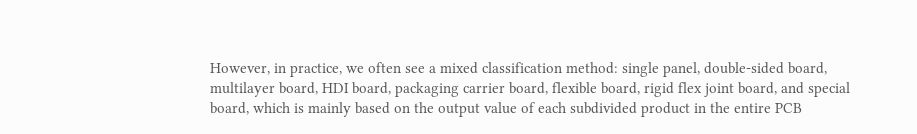However, in practice, we often see a mixed classification method: single panel, double-sided board, multilayer board, HDI board, packaging carrier board, flexible board, rigid flex joint board, and special board, which is mainly based on the output value of each subdivided product in the entire PCB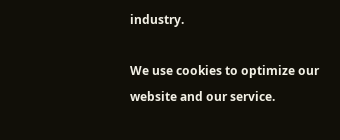industry.

We use cookies to optimize our website and our service.